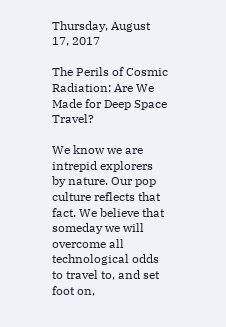Thursday, August 17, 2017

The Perils of Cosmic Radiation: Are We Made for Deep Space Travel?

We know we are intrepid explorers by nature. Our pop culture reflects that fact. We believe that someday we will overcome all technological odds to travel to, and set foot on,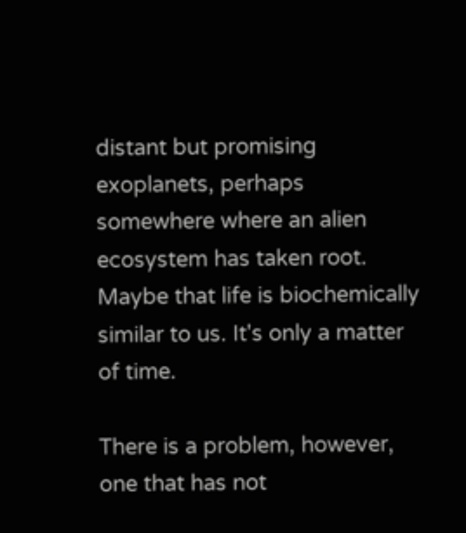distant but promising exoplanets, perhaps somewhere where an alien ecosystem has taken root. Maybe that life is biochemically similar to us. It's only a matter of time.

There is a problem, however, one that has not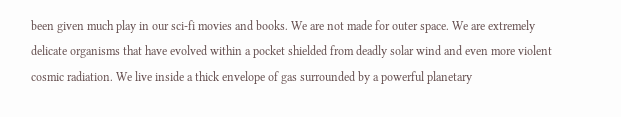been given much play in our sci-fi movies and books. We are not made for outer space. We are extremely delicate organisms that have evolved within a pocket shielded from deadly solar wind and even more violent cosmic radiation. We live inside a thick envelope of gas surrounded by a powerful planetary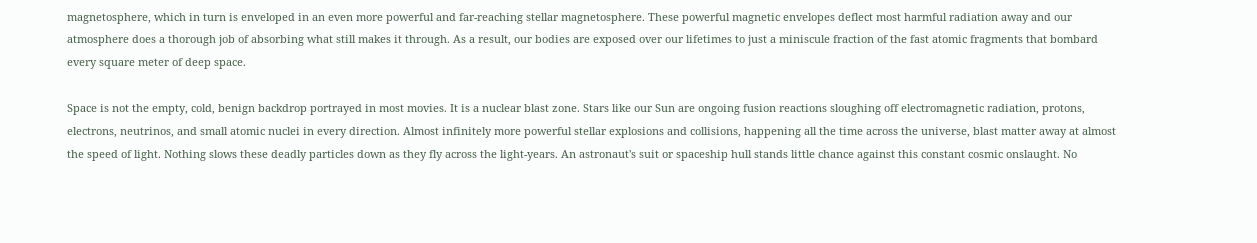magnetosphere, which in turn is enveloped in an even more powerful and far-reaching stellar magnetosphere. These powerful magnetic envelopes deflect most harmful radiation away and our atmosphere does a thorough job of absorbing what still makes it through. As a result, our bodies are exposed over our lifetimes to just a miniscule fraction of the fast atomic fragments that bombard every square meter of deep space.

Space is not the empty, cold, benign backdrop portrayed in most movies. It is a nuclear blast zone. Stars like our Sun are ongoing fusion reactions sloughing off electromagnetic radiation, protons, electrons, neutrinos, and small atomic nuclei in every direction. Almost infinitely more powerful stellar explosions and collisions, happening all the time across the universe, blast matter away at almost the speed of light. Nothing slows these deadly particles down as they fly across the light-years. An astronaut's suit or spaceship hull stands little chance against this constant cosmic onslaught. No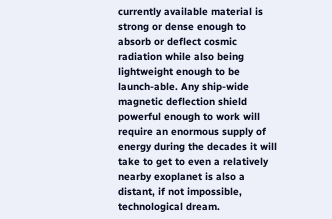currently available material is strong or dense enough to absorb or deflect cosmic radiation while also being lightweight enough to be launch-able. Any ship-wide magnetic deflection shield powerful enough to work will require an enormous supply of energy during the decades it will take to get to even a relatively nearby exoplanet is also a distant, if not impossible, technological dream.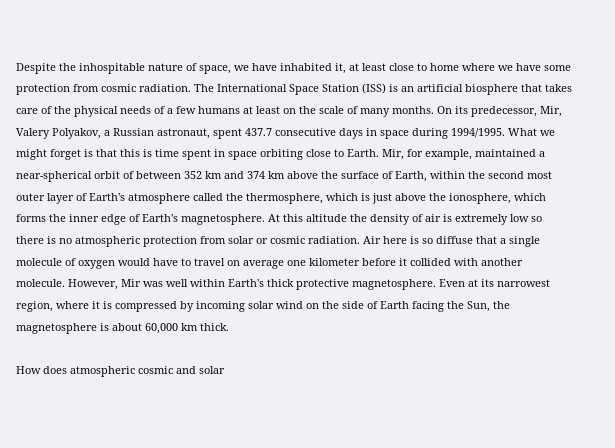Despite the inhospitable nature of space, we have inhabited it, at least close to home where we have some protection from cosmic radiation. The International Space Station (ISS) is an artificial biosphere that takes care of the physical needs of a few humans at least on the scale of many months. On its predecessor, Mir, Valery Polyakov, a Russian astronaut, spent 437.7 consecutive days in space during 1994/1995. What we might forget is that this is time spent in space orbiting close to Earth. Mir, for example, maintained a near-spherical orbit of between 352 km and 374 km above the surface of Earth, within the second most outer layer of Earth's atmosphere called the thermosphere, which is just above the ionosphere, which forms the inner edge of Earth's magnetosphere. At this altitude the density of air is extremely low so there is no atmospheric protection from solar or cosmic radiation. Air here is so diffuse that a single molecule of oxygen would have to travel on average one kilometer before it collided with another molecule. However, Mir was well within Earth's thick protective magnetosphere. Even at its narrowest region, where it is compressed by incoming solar wind on the side of Earth facing the Sun, the magnetosphere is about 60,000 km thick.

How does atmospheric cosmic and solar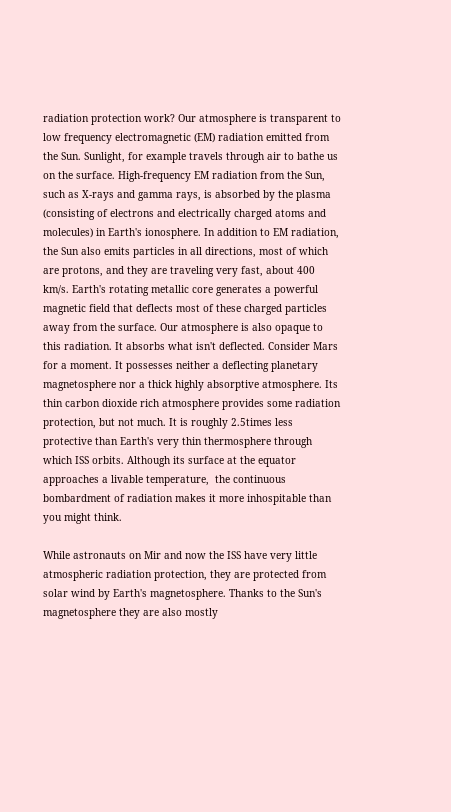radiation protection work? Our atmosphere is transparent to low frequency electromagnetic (EM) radiation emitted from the Sun. Sunlight, for example travels through air to bathe us on the surface. High-frequency EM radiation from the Sun, such as X-rays and gamma rays, is absorbed by the plasma (consisting of electrons and electrically charged atoms and molecules) in Earth's ionosphere. In addition to EM radiation, the Sun also emits particles in all directions, most of which are protons, and they are traveling very fast, about 400 km/s. Earth's rotating metallic core generates a powerful magnetic field that deflects most of these charged particles away from the surface. Our atmosphere is also opaque to this radiation. It absorbs what isn't deflected. Consider Mars for a moment. It possesses neither a deflecting planetary magnetosphere nor a thick highly absorptive atmosphere. Its thin carbon dioxide rich atmosphere provides some radiation protection, but not much. It is roughly 2.5times less protective than Earth's very thin thermosphere through which ISS orbits. Although its surface at the equator approaches a livable temperature,  the continuous bombardment of radiation makes it more inhospitable than you might think.

While astronauts on Mir and now the ISS have very little atmospheric radiation protection, they are protected from solar wind by Earth's magnetosphere. Thanks to the Sun's magnetosphere they are also mostly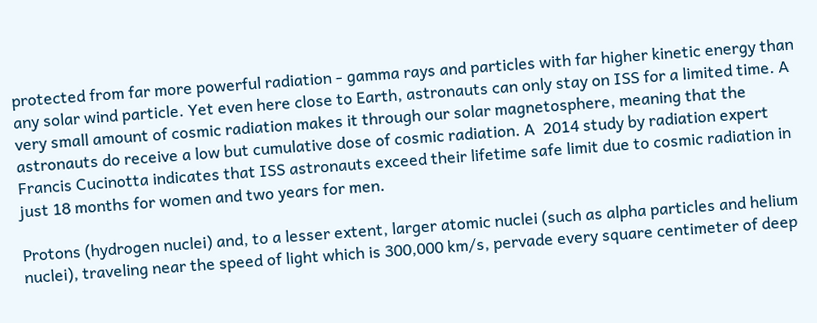protected from far more powerful radiation - gamma rays and particles with far higher kinetic energy than any solar wind particle. Yet even here close to Earth, astronauts can only stay on ISS for a limited time. A very small amount of cosmic radiation makes it through our solar magnetosphere, meaning that the astronauts do receive a low but cumulative dose of cosmic radiation. A  2014 study by radiation expert Francis Cucinotta indicates that ISS astronauts exceed their lifetime safe limit due to cosmic radiation in just 18 months for women and two years for men.

Protons (hydrogen nuclei) and, to a lesser extent, larger atomic nuclei (such as alpha particles and helium nuclei), traveling near the speed of light which is 300,000 km/s, pervade every square centimeter of deep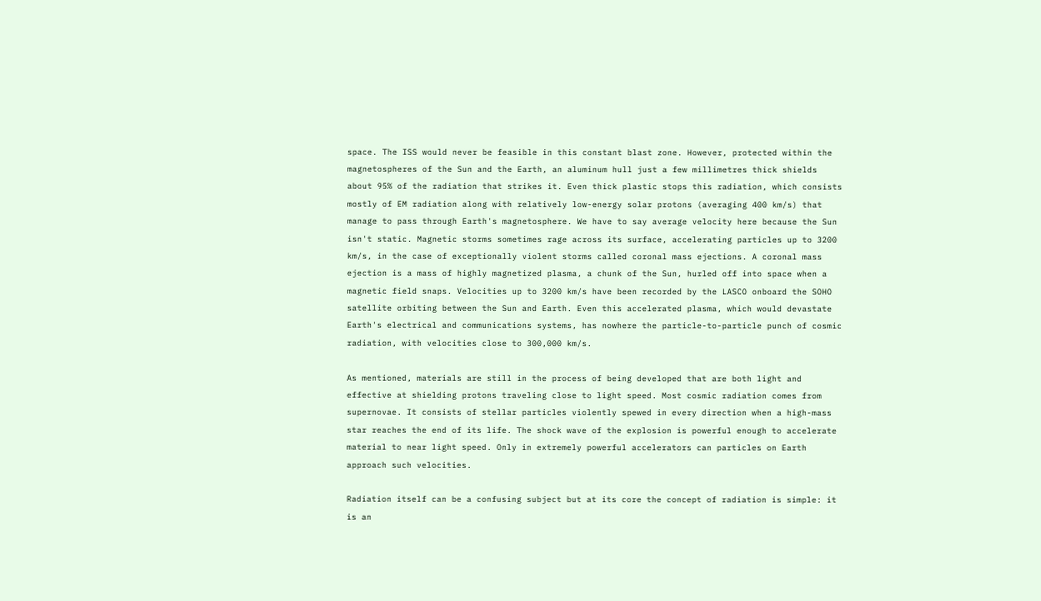space. The ISS would never be feasible in this constant blast zone. However, protected within the magnetospheres of the Sun and the Earth, an aluminum hull just a few millimetres thick shields about 95% of the radiation that strikes it. Even thick plastic stops this radiation, which consists mostly of EM radiation along with relatively low-energy solar protons (averaging 400 km/s) that manage to pass through Earth's magnetosphere. We have to say average velocity here because the Sun isn't static. Magnetic storms sometimes rage across its surface, accelerating particles up to 3200 km/s, in the case of exceptionally violent storms called coronal mass ejections. A coronal mass ejection is a mass of highly magnetized plasma, a chunk of the Sun, hurled off into space when a magnetic field snaps. Velocities up to 3200 km/s have been recorded by the LASCO onboard the SOHO satellite orbiting between the Sun and Earth. Even this accelerated plasma, which would devastate Earth's electrical and communications systems, has nowhere the particle-to-particle punch of cosmic radiation, with velocities close to 300,000 km/s.

As mentioned, materials are still in the process of being developed that are both light and effective at shielding protons traveling close to light speed. Most cosmic radiation comes from supernovae. It consists of stellar particles violently spewed in every direction when a high-mass star reaches the end of its life. The shock wave of the explosion is powerful enough to accelerate material to near light speed. Only in extremely powerful accelerators can particles on Earth approach such velocities.

Radiation itself can be a confusing subject but at its core the concept of radiation is simple: it is an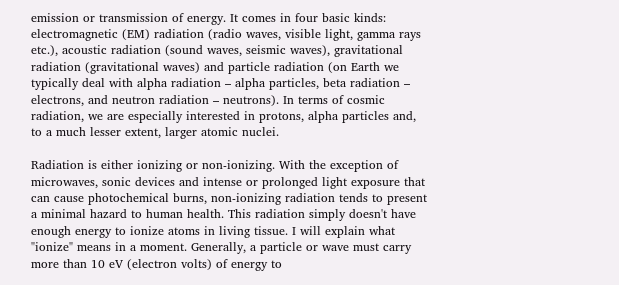emission or transmission of energy. It comes in four basic kinds: electromagnetic (EM) radiation (radio waves, visible light, gamma rays etc.), acoustic radiation (sound waves, seismic waves), gravitational radiation (gravitational waves) and particle radiation (on Earth we typically deal with alpha radiation – alpha particles, beta radiation – electrons, and neutron radiation – neutrons). In terms of cosmic radiation, we are especially interested in protons, alpha particles and, to a much lesser extent, larger atomic nuclei.

Radiation is either ionizing or non-ionizing. With the exception of microwaves, sonic devices and intense or prolonged light exposure that can cause photochemical burns, non-ionizing radiation tends to present a minimal hazard to human health. This radiation simply doesn't have enough energy to ionize atoms in living tissue. I will explain what "ionize" means in a moment. Generally, a particle or wave must carry more than 10 eV (electron volts) of energy to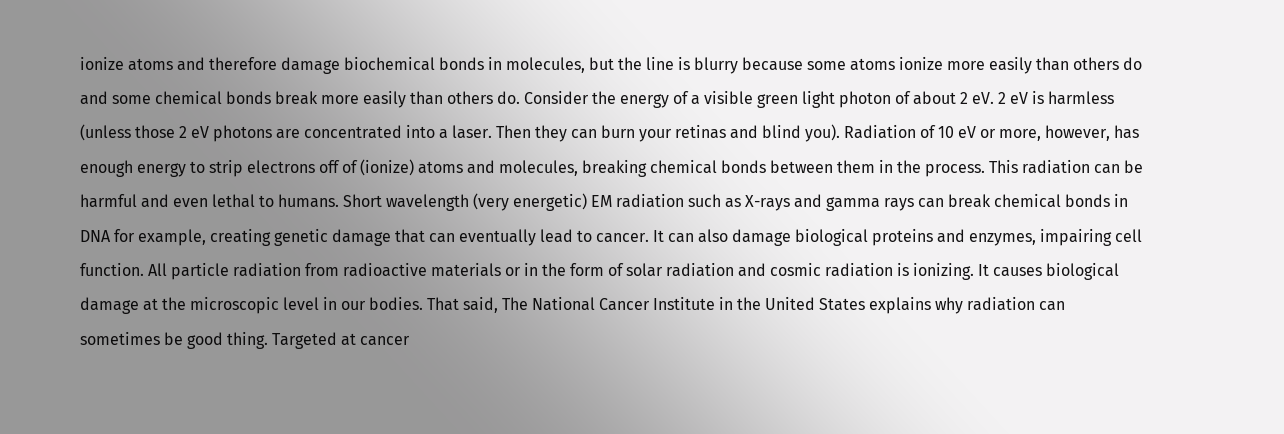ionize atoms and therefore damage biochemical bonds in molecules, but the line is blurry because some atoms ionize more easily than others do and some chemical bonds break more easily than others do. Consider the energy of a visible green light photon of about 2 eV. 2 eV is harmless (unless those 2 eV photons are concentrated into a laser. Then they can burn your retinas and blind you). Radiation of 10 eV or more, however, has enough energy to strip electrons off of (ionize) atoms and molecules, breaking chemical bonds between them in the process. This radiation can be harmful and even lethal to humans. Short wavelength (very energetic) EM radiation such as X-rays and gamma rays can break chemical bonds in DNA for example, creating genetic damage that can eventually lead to cancer. It can also damage biological proteins and enzymes, impairing cell function. All particle radiation from radioactive materials or in the form of solar radiation and cosmic radiation is ionizing. It causes biological damage at the microscopic level in our bodies. That said, The National Cancer Institute in the United States explains why radiation can sometimes be good thing. Targeted at cancer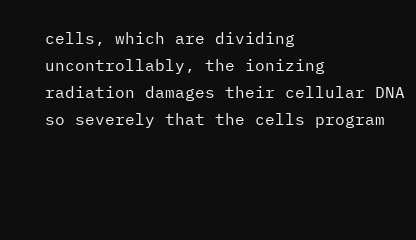cells, which are dividing uncontrollably, the ionizing radiation damages their cellular DNA so severely that the cells program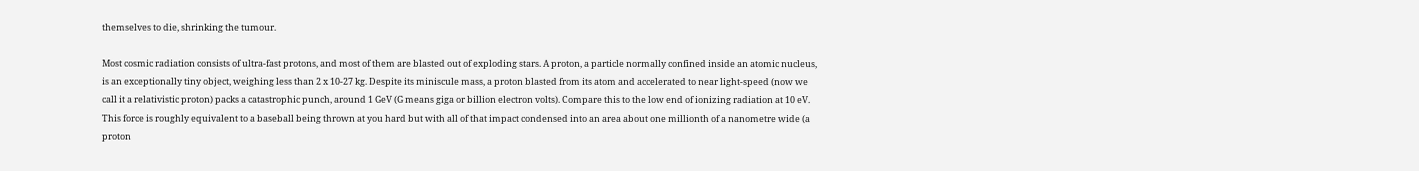themselves to die, shrinking the tumour.

Most cosmic radiation consists of ultra-fast protons, and most of them are blasted out of exploding stars. A proton, a particle normally confined inside an atomic nucleus, is an exceptionally tiny object, weighing less than 2 x 10-27 kg. Despite its miniscule mass, a proton blasted from its atom and accelerated to near light-speed (now we call it a relativistic proton) packs a catastrophic punch, around 1 GeV (G means giga or billion electron volts). Compare this to the low end of ionizing radiation at 10 eV. This force is roughly equivalent to a baseball being thrown at you hard but with all of that impact condensed into an area about one millionth of a nanometre wide (a proton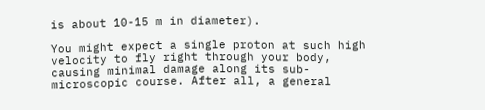is about 10-15 m in diameter).

You might expect a single proton at such high velocity to fly right through your body, causing minimal damage along its sub-microscopic course. After all, a general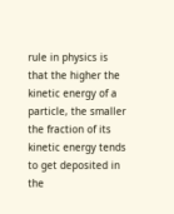rule in physics is that the higher the kinetic energy of a particle, the smaller the fraction of its kinetic energy tends to get deposited in the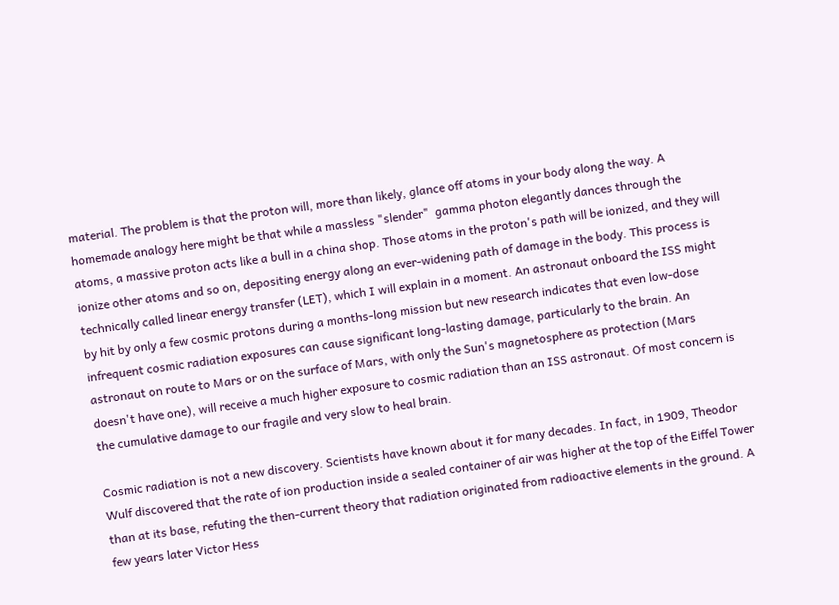material. The problem is that the proton will, more than likely, glance off atoms in your body along the way. A homemade analogy here might be that while a massless "slender"  gamma photon elegantly dances through the atoms, a massive proton acts like a bull in a china shop. Those atoms in the proton's path will be ionized, and they will ionize other atoms and so on, depositing energy along an ever-widening path of damage in the body. This process is technically called linear energy transfer (LET), which I will explain in a moment. An astronaut onboard the ISS might by hit by only a few cosmic protons during a months-long mission but new research indicates that even low-dose infrequent cosmic radiation exposures can cause significant long-lasting damage, particularly to the brain. An astronaut on route to Mars or on the surface of Mars, with only the Sun's magnetosphere as protection (Mars doesn't have one), will receive a much higher exposure to cosmic radiation than an ISS astronaut. Of most concern is the cumulative damage to our fragile and very slow to heal brain.

Cosmic radiation is not a new discovery. Scientists have known about it for many decades. In fact, in 1909, Theodor Wulf discovered that the rate of ion production inside a sealed container of air was higher at the top of the Eiffel Tower than at its base, refuting the then-current theory that radiation originated from radioactive elements in the ground. A few years later Victor Hess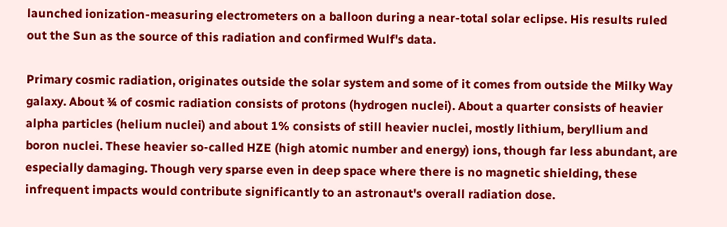launched ionization-measuring electrometers on a balloon during a near-total solar eclipse. His results ruled out the Sun as the source of this radiation and confirmed Wulf's data.

Primary cosmic radiation, originates outside the solar system and some of it comes from outside the Milky Way galaxy. About ¾ of cosmic radiation consists of protons (hydrogen nuclei). About a quarter consists of heavier alpha particles (helium nuclei) and about 1% consists of still heavier nuclei, mostly lithium, beryllium and boron nuclei. These heavier so-called HZE (high atomic number and energy) ions, though far less abundant, are especially damaging. Though very sparse even in deep space where there is no magnetic shielding, these infrequent impacts would contribute significantly to an astronaut's overall radiation dose.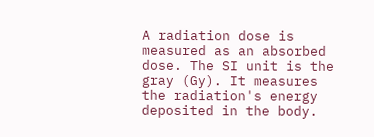A radiation dose is measured as an absorbed dose. The SI unit is the gray (Gy). It measures the radiation's energy deposited in the body.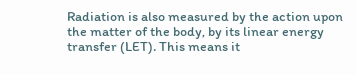Radiation is also measured by the action upon the matter of the body, by its linear energy transfer (LET). This means it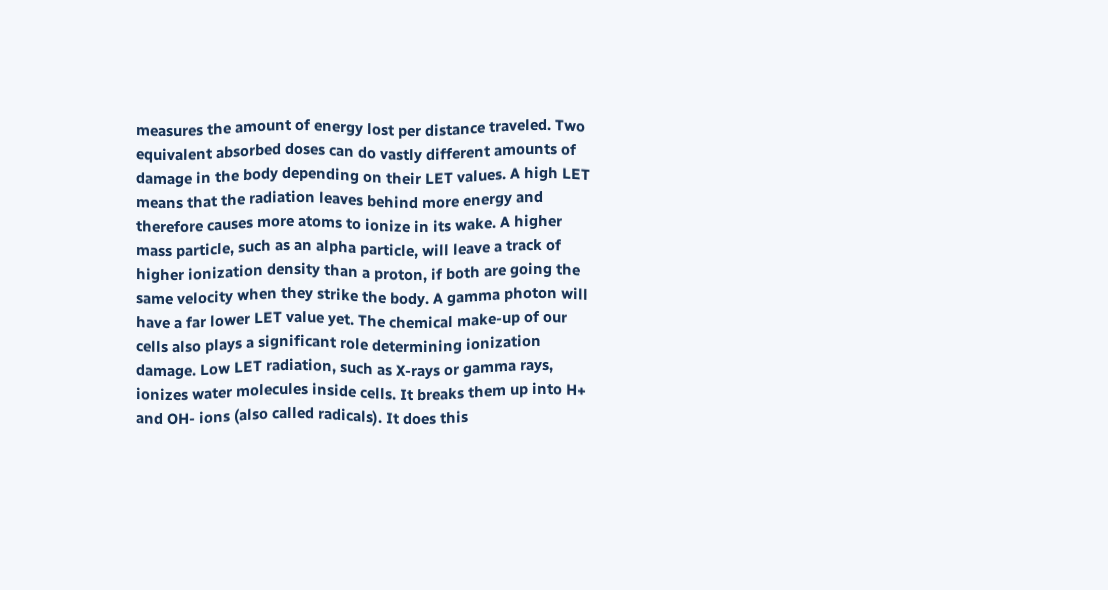measures the amount of energy lost per distance traveled. Two equivalent absorbed doses can do vastly different amounts of damage in the body depending on their LET values. A high LET means that the radiation leaves behind more energy and therefore causes more atoms to ionize in its wake. A higher mass particle, such as an alpha particle, will leave a track of higher ionization density than a proton, if both are going the same velocity when they strike the body. A gamma photon will have a far lower LET value yet. The chemical make-up of our cells also plays a significant role determining ionization damage. Low LET radiation, such as X-rays or gamma rays, ionizes water molecules inside cells. It breaks them up into H+ and OH- ions (also called radicals). It does this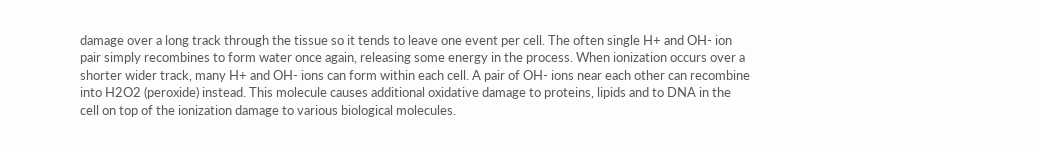damage over a long track through the tissue so it tends to leave one event per cell. The often single H+ and OH- ion pair simply recombines to form water once again, releasing some energy in the process. When ionization occurs over a shorter wider track, many H+ and OH- ions can form within each cell. A pair of OH- ions near each other can recombine into H2O2 (peroxide) instead. This molecule causes additional oxidative damage to proteins, lipids and to DNA in the cell on top of the ionization damage to various biological molecules.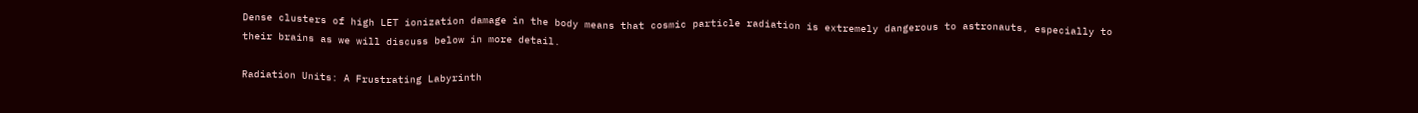Dense clusters of high LET ionization damage in the body means that cosmic particle radiation is extremely dangerous to astronauts, especially to their brains as we will discuss below in more detail.

Radiation Units: A Frustrating Labyrinth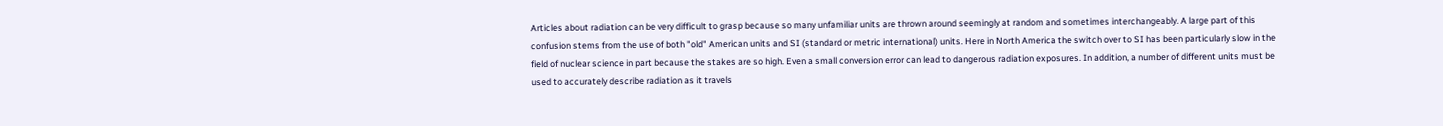Articles about radiation can be very difficult to grasp because so many unfamiliar units are thrown around seemingly at random and sometimes interchangeably. A large part of this confusion stems from the use of both "old" American units and SI (standard or metric international) units. Here in North America the switch over to SI has been particularly slow in the field of nuclear science in part because the stakes are so high. Even a small conversion error can lead to dangerous radiation exposures. In addition, a number of different units must be used to accurately describe radiation as it travels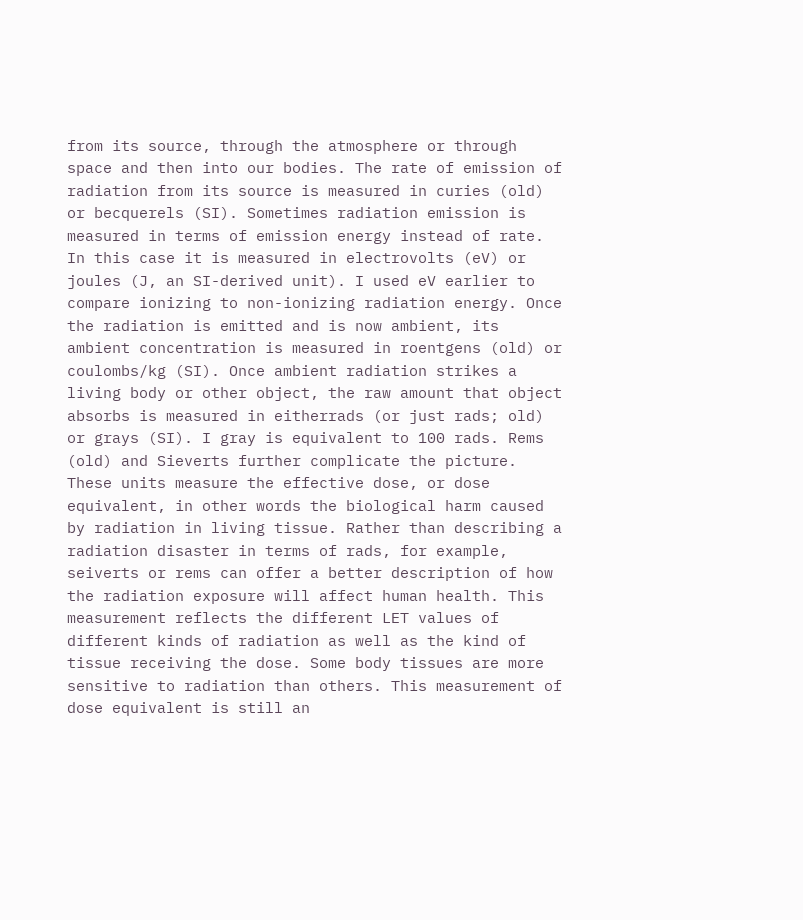from its source, through the atmosphere or through space and then into our bodies. The rate of emission of radiation from its source is measured in curies (old) or becquerels (SI). Sometimes radiation emission is measured in terms of emission energy instead of rate. In this case it is measured in electrovolts (eV) or joules (J, an SI-derived unit). I used eV earlier to compare ionizing to non-ionizing radiation energy. Once the radiation is emitted and is now ambient, its ambient concentration is measured in roentgens (old) or coulombs/kg (SI). Once ambient radiation strikes a living body or other object, the raw amount that object absorbs is measured in eitherrads (or just rads; old) or grays (SI). I gray is equivalent to 100 rads. Rems (old) and Sieverts further complicate the picture. These units measure the effective dose, or dose equivalent, in other words the biological harm caused by radiation in living tissue. Rather than describing a radiation disaster in terms of rads, for example, seiverts or rems can offer a better description of how the radiation exposure will affect human health. This measurement reflects the different LET values of different kinds of radiation as well as the kind of tissue receiving the dose. Some body tissues are more sensitive to radiation than others. This measurement of dose equivalent is still an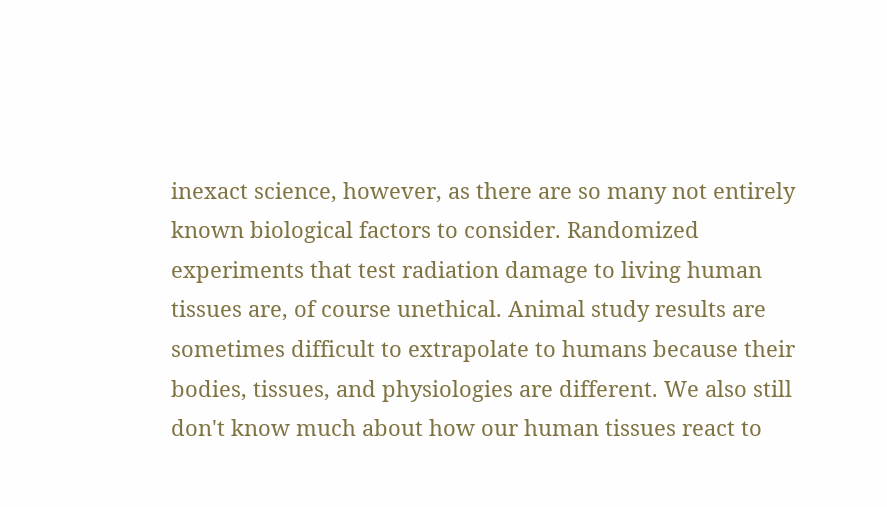inexact science, however, as there are so many not entirely known biological factors to consider. Randomized experiments that test radiation damage to living human tissues are, of course unethical. Animal study results are sometimes difficult to extrapolate to humans because their bodies, tissues, and physiologies are different. We also still don't know much about how our human tissues react to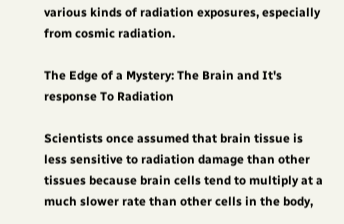various kinds of radiation exposures, especially from cosmic radiation.

The Edge of a Mystery: The Brain and It's response To Radiation

Scientists once assumed that brain tissue is less sensitive to radiation damage than other tissues because brain cells tend to multiply at a much slower rate than other cells in the body,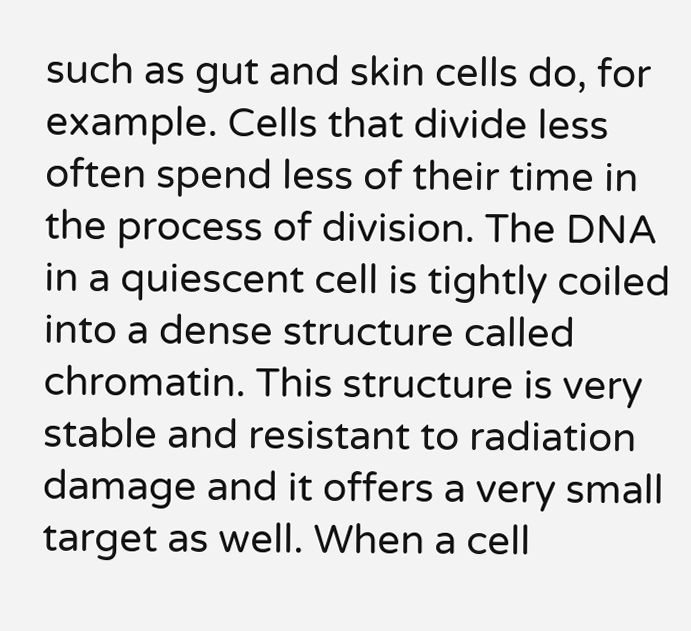such as gut and skin cells do, for example. Cells that divide less often spend less of their time in the process of division. The DNA in a quiescent cell is tightly coiled into a dense structure called chromatin. This structure is very stable and resistant to radiation damage and it offers a very small target as well. When a cell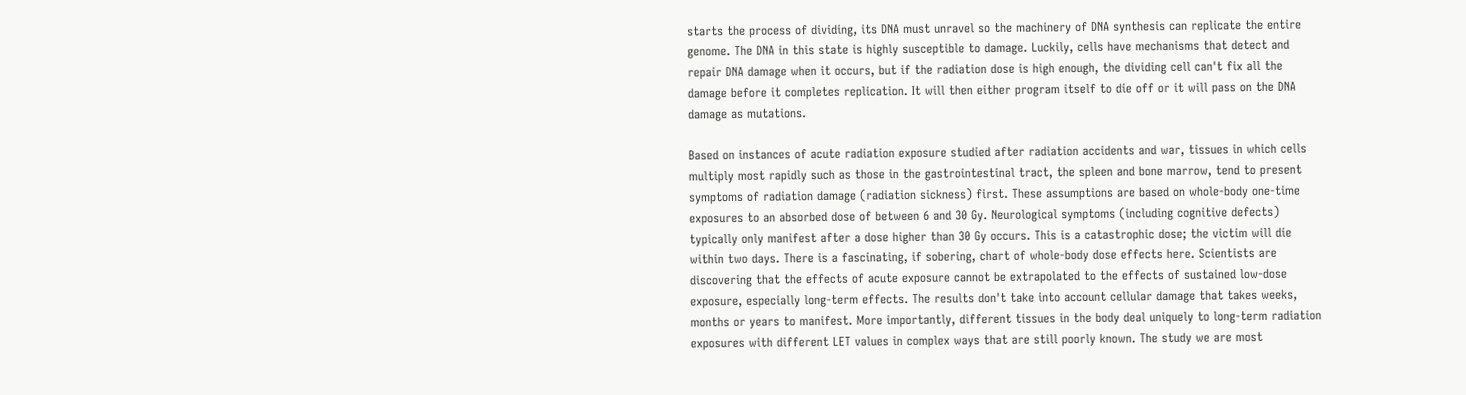starts the process of dividing, its DNA must unravel so the machinery of DNA synthesis can replicate the entire genome. The DNA in this state is highly susceptible to damage. Luckily, cells have mechanisms that detect and repair DNA damage when it occurs, but if the radiation dose is high enough, the dividing cell can't fix all the damage before it completes replication. It will then either program itself to die off or it will pass on the DNA damage as mutations.

Based on instances of acute radiation exposure studied after radiation accidents and war, tissues in which cells multiply most rapidly such as those in the gastrointestinal tract, the spleen and bone marrow, tend to present symptoms of radiation damage (radiation sickness) first. These assumptions are based on whole-body one-time exposures to an absorbed dose of between 6 and 30 Gy. Neurological symptoms (including cognitive defects) typically only manifest after a dose higher than 30 Gy occurs. This is a catastrophic dose; the victim will die within two days. There is a fascinating, if sobering, chart of whole-body dose effects here. Scientists are discovering that the effects of acute exposure cannot be extrapolated to the effects of sustained low-dose exposure, especially long-term effects. The results don't take into account cellular damage that takes weeks, months or years to manifest. More importantly, different tissues in the body deal uniquely to long-term radiation exposures with different LET values in complex ways that are still poorly known. The study we are most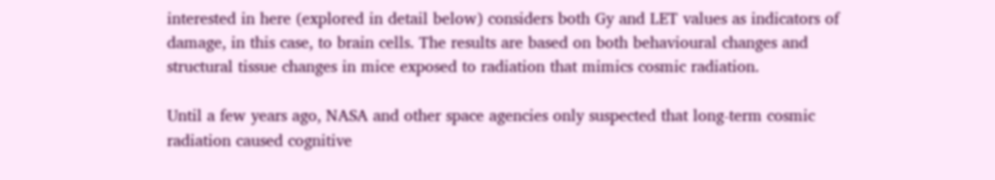interested in here (explored in detail below) considers both Gy and LET values as indicators of damage, in this case, to brain cells. The results are based on both behavioural changes and structural tissue changes in mice exposed to radiation that mimics cosmic radiation.

Until a few years ago, NASA and other space agencies only suspected that long-term cosmic radiation caused cognitive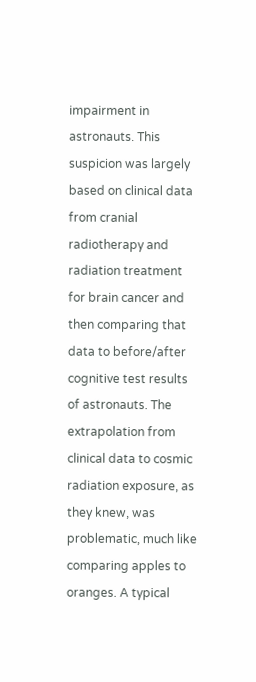impairment in astronauts. This suspicion was largely based on clinical data from cranial radiotherapy and radiation treatment for brain cancer and then comparing that data to before/after cognitive test results of astronauts. The extrapolation from clinical data to cosmic radiation exposure, as they knew, was problematic, much like comparing apples to oranges. A typical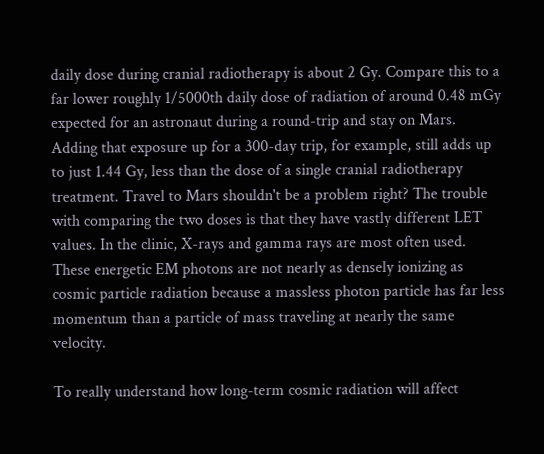daily dose during cranial radiotherapy is about 2 Gy. Compare this to a far lower roughly 1/5000th daily dose of radiation of around 0.48 mGy expected for an astronaut during a round-trip and stay on Mars. Adding that exposure up for a 300-day trip, for example, still adds up to just 1.44 Gy, less than the dose of a single cranial radiotherapy treatment. Travel to Mars shouldn't be a problem right? The trouble with comparing the two doses is that they have vastly different LET values. In the clinic, X-rays and gamma rays are most often used. These energetic EM photons are not nearly as densely ionizing as cosmic particle radiation because a massless photon particle has far less momentum than a particle of mass traveling at nearly the same velocity.

To really understand how long-term cosmic radiation will affect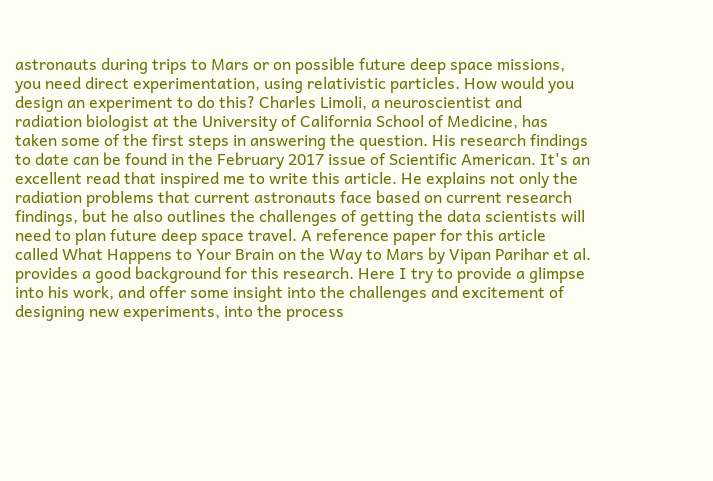astronauts during trips to Mars or on possible future deep space missions, you need direct experimentation, using relativistic particles. How would you design an experiment to do this? Charles Limoli, a neuroscientist and radiation biologist at the University of California School of Medicine, has taken some of the first steps in answering the question. His research findings to date can be found in the February 2017 issue of Scientific American. It's an excellent read that inspired me to write this article. He explains not only the radiation problems that current astronauts face based on current research findings, but he also outlines the challenges of getting the data scientists will need to plan future deep space travel. A reference paper for this article called What Happens to Your Brain on the Way to Mars by Vipan Parihar et al. provides a good background for this research. Here I try to provide a glimpse into his work, and offer some insight into the challenges and excitement of designing new experiments, into the process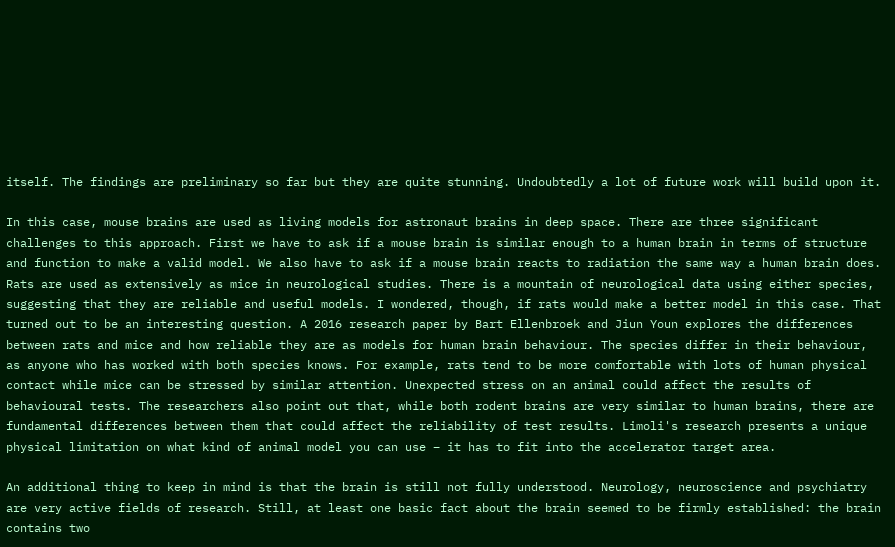itself. The findings are preliminary so far but they are quite stunning. Undoubtedly a lot of future work will build upon it.

In this case, mouse brains are used as living models for astronaut brains in deep space. There are three significant challenges to this approach. First we have to ask if a mouse brain is similar enough to a human brain in terms of structure and function to make a valid model. We also have to ask if a mouse brain reacts to radiation the same way a human brain does. Rats are used as extensively as mice in neurological studies. There is a mountain of neurological data using either species, suggesting that they are reliable and useful models. I wondered, though, if rats would make a better model in this case. That turned out to be an interesting question. A 2016 research paper by Bart Ellenbroek and Jiun Youn explores the differences between rats and mice and how reliable they are as models for human brain behaviour. The species differ in their behaviour, as anyone who has worked with both species knows. For example, rats tend to be more comfortable with lots of human physical contact while mice can be stressed by similar attention. Unexpected stress on an animal could affect the results of behavioural tests. The researchers also point out that, while both rodent brains are very similar to human brains, there are fundamental differences between them that could affect the reliability of test results. Limoli's research presents a unique physical limitation on what kind of animal model you can use – it has to fit into the accelerator target area.

An additional thing to keep in mind is that the brain is still not fully understood. Neurology, neuroscience and psychiatry are very active fields of research. Still, at least one basic fact about the brain seemed to be firmly established: the brain contains two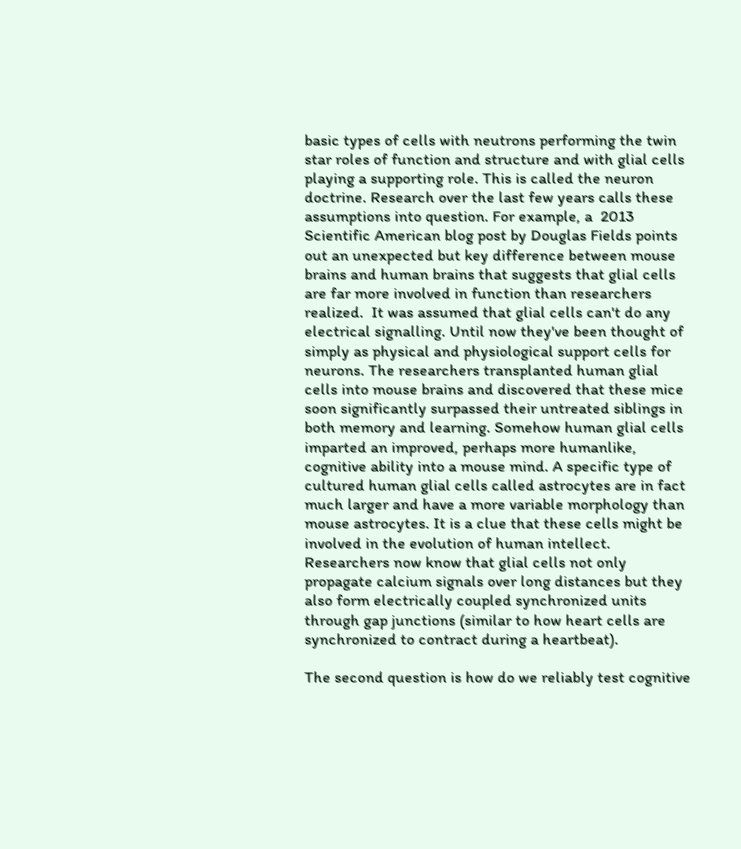basic types of cells with neutrons performing the twin star roles of function and structure and with glial cells playing a supporting role. This is called the neuron doctrine. Research over the last few years calls these assumptions into question. For example, a  2013 Scientific American blog post by Douglas Fields points out an unexpected but key difference between mouse brains and human brains that suggests that glial cells are far more involved in function than researchers realized.  It was assumed that glial cells can't do any electrical signalling. Until now they've been thought of simply as physical and physiological support cells for neurons. The researchers transplanted human glial cells into mouse brains and discovered that these mice soon significantly surpassed their untreated siblings in both memory and learning. Somehow human glial cells imparted an improved, perhaps more humanlike, cognitive ability into a mouse mind. A specific type of cultured human glial cells called astrocytes are in fact much larger and have a more variable morphology than mouse astrocytes. It is a clue that these cells might be involved in the evolution of human intellect. Researchers now know that glial cells not only propagate calcium signals over long distances but they also form electrically coupled synchronized units through gap junctions (similar to how heart cells are synchronized to contract during a heartbeat).

The second question is how do we reliably test cognitive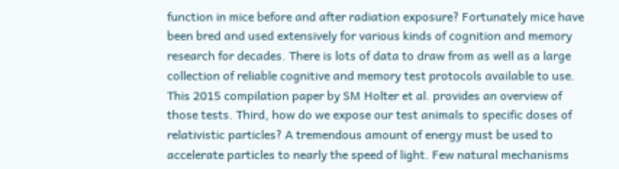function in mice before and after radiation exposure? Fortunately mice have been bred and used extensively for various kinds of cognition and memory research for decades. There is lots of data to draw from as well as a large collection of reliable cognitive and memory test protocols available to use. This 2015 compilation paper by SM Holter et al. provides an overview of those tests. Third, how do we expose our test animals to specific doses of relativistic particles? A tremendous amount of energy must be used to accelerate particles to nearly the speed of light. Few natural mechanisms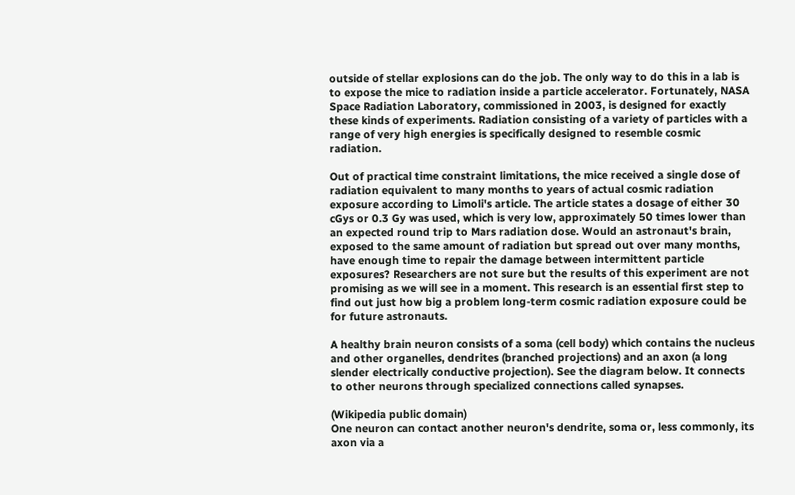outside of stellar explosions can do the job. The only way to do this in a lab is to expose the mice to radiation inside a particle accelerator. Fortunately, NASA Space Radiation Laboratory, commissioned in 2003, is designed for exactly these kinds of experiments. Radiation consisting of a variety of particles with a range of very high energies is specifically designed to resemble cosmic radiation.

Out of practical time constraint limitations, the mice received a single dose of radiation equivalent to many months to years of actual cosmic radiation exposure according to Limoli's article. The article states a dosage of either 30 cGys or 0.3 Gy was used, which is very low, approximately 50 times lower than an expected round trip to Mars radiation dose. Would an astronaut's brain, exposed to the same amount of radiation but spread out over many months, have enough time to repair the damage between intermittent particle exposures? Researchers are not sure but the results of this experiment are not promising as we will see in a moment. This research is an essential first step to find out just how big a problem long-term cosmic radiation exposure could be for future astronauts.

A healthy brain neuron consists of a soma (cell body) which contains the nucleus and other organelles, dendrites (branched projections) and an axon (a long slender electrically conductive projection). See the diagram below. It connects to other neurons through specialized connections called synapses.

(Wikipedia public domain)
One neuron can contact another neuron's dendrite, soma or, less commonly, its axon via a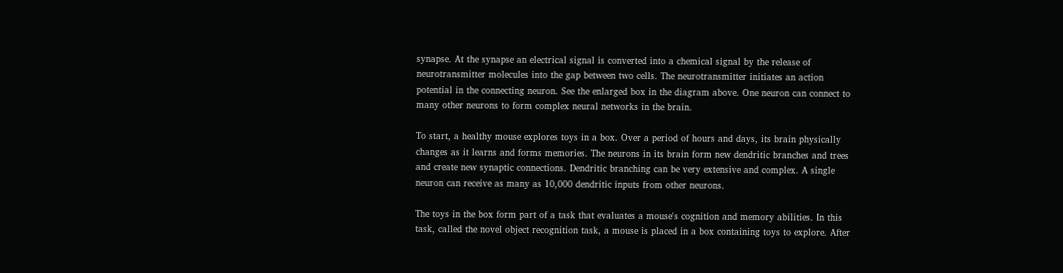synapse. At the synapse an electrical signal is converted into a chemical signal by the release of neurotransmitter molecules into the gap between two cells. The neurotransmitter initiates an action potential in the connecting neuron. See the enlarged box in the diagram above. One neuron can connect to many other neurons to form complex neural networks in the brain.

To start, a healthy mouse explores toys in a box. Over a period of hours and days, its brain physically changes as it learns and forms memories. The neurons in its brain form new dendritic branches and trees and create new synaptic connections. Dendritic branching can be very extensive and complex. A single neuron can receive as many as 10,000 dendritic inputs from other neurons.

The toys in the box form part of a task that evaluates a mouse's cognition and memory abilities. In this task, called the novel object recognition task, a mouse is placed in a box containing toys to explore. After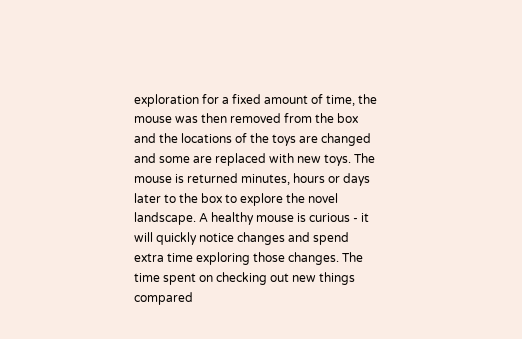exploration for a fixed amount of time, the mouse was then removed from the box and the locations of the toys are changed and some are replaced with new toys. The mouse is returned minutes, hours or days later to the box to explore the novel landscape. A healthy mouse is curious - it will quickly notice changes and spend extra time exploring those changes. The time spent on checking out new things compared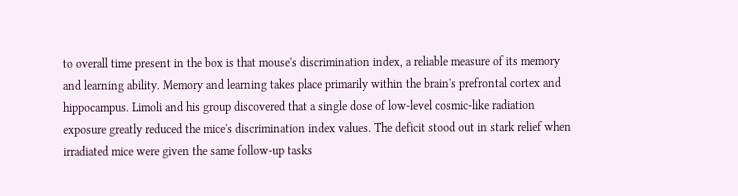to overall time present in the box is that mouse's discrimination index, a reliable measure of its memory and learning ability. Memory and learning takes place primarily within the brain's prefrontal cortex and hippocampus. Limoli and his group discovered that a single dose of low-level cosmic-like radiation exposure greatly reduced the mice's discrimination index values. The deficit stood out in stark relief when irradiated mice were given the same follow-up tasks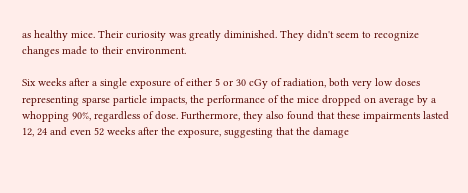as healthy mice. Their curiosity was greatly diminished. They didn't seem to recognize changes made to their environment.

Six weeks after a single exposure of either 5 or 30 cGy of radiation, both very low doses representing sparse particle impacts, the performance of the mice dropped on average by a whopping 90%, regardless of dose. Furthermore, they also found that these impairments lasted 12, 24 and even 52 weeks after the exposure, suggesting that the damage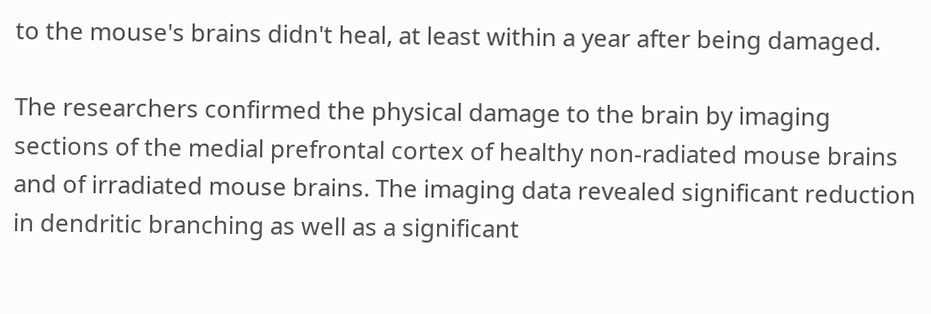to the mouse's brains didn't heal, at least within a year after being damaged.

The researchers confirmed the physical damage to the brain by imaging sections of the medial prefrontal cortex of healthy non-radiated mouse brains and of irradiated mouse brains. The imaging data revealed significant reduction in dendritic branching as well as a significant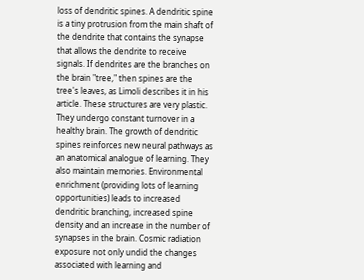loss of dendritic spines. A dendritic spine is a tiny protrusion from the main shaft of the dendrite that contains the synapse that allows the dendrite to receive signals. If dendrites are the branches on the brain "tree," then spines are the tree's leaves, as Limoli describes it in his article. These structures are very plastic. They undergo constant turnover in a healthy brain. The growth of dendritic spines reinforces new neural pathways as an anatomical analogue of learning. They also maintain memories. Environmental enrichment (providing lots of learning opportunities) leads to increased dendritic branching, increased spine density and an increase in the number of synapses in the brain. Cosmic radiation exposure not only undid the changes associated with learning and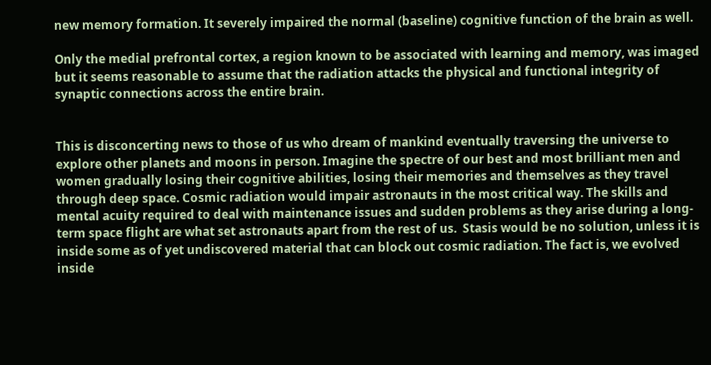new memory formation. It severely impaired the normal (baseline) cognitive function of the brain as well.

Only the medial prefrontal cortex, a region known to be associated with learning and memory, was imaged but it seems reasonable to assume that the radiation attacks the physical and functional integrity of synaptic connections across the entire brain.


This is disconcerting news to those of us who dream of mankind eventually traversing the universe to explore other planets and moons in person. Imagine the spectre of our best and most brilliant men and women gradually losing their cognitive abilities, losing their memories and themselves as they travel through deep space. Cosmic radiation would impair astronauts in the most critical way. The skills and mental acuity required to deal with maintenance issues and sudden problems as they arise during a long-term space flight are what set astronauts apart from the rest of us.  Stasis would be no solution, unless it is inside some as of yet undiscovered material that can block out cosmic radiation. The fact is, we evolved inside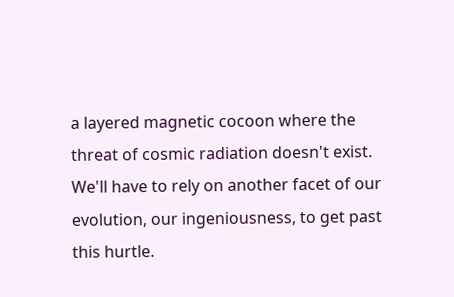a layered magnetic cocoon where the threat of cosmic radiation doesn't exist. We'll have to rely on another facet of our evolution, our ingeniousness, to get past this hurtle.